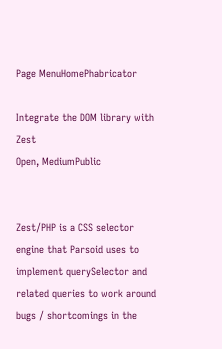Page MenuHomePhabricator

Integrate the DOM library with Zest
Open, MediumPublic


Zest/PHP is a CSS selector engine that Parsoid uses to implement querySelector and related queries to work around bugs / shortcomings in the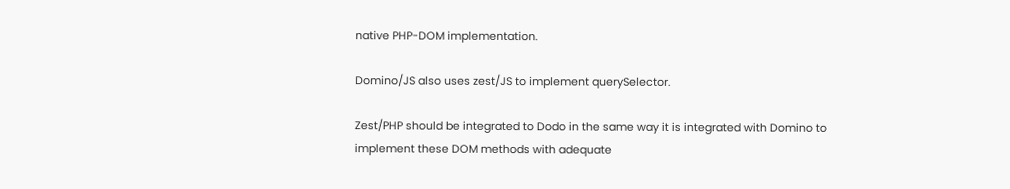native PHP-DOM implementation.

Domino/JS also uses zest/JS to implement querySelector.

Zest/PHP should be integrated to Dodo in the same way it is integrated with Domino to implement these DOM methods with adequate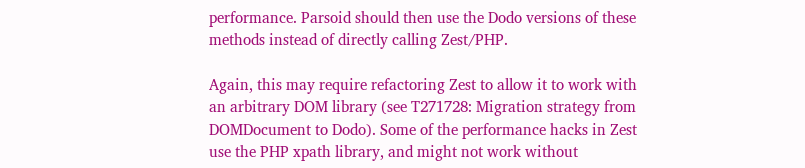performance. Parsoid should then use the Dodo versions of these methods instead of directly calling Zest/PHP.

Again, this may require refactoring Zest to allow it to work with an arbitrary DOM library (see T271728: Migration strategy from DOMDocument to Dodo). Some of the performance hacks in Zest use the PHP xpath library, and might not work without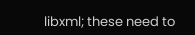libxml; these need to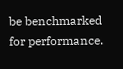be benchmarked for performance.